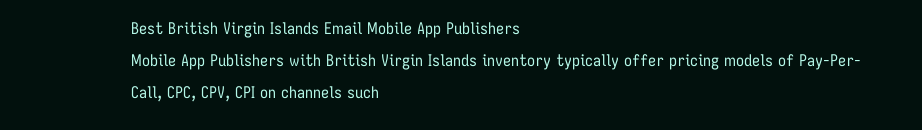Best British Virgin Islands Email Mobile App Publishers
Mobile App Publishers with British Virgin Islands inventory typically offer pricing models of Pay-Per-Call, CPC, CPV, CPI on channels such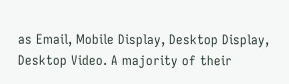as Email, Mobile Display, Desktop Display, Desktop Video. A majority of their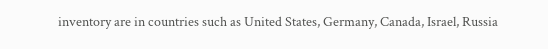inventory are in countries such as United States, Germany, Canada, Israel, Russia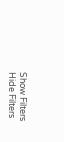Show Filters Hide Filters